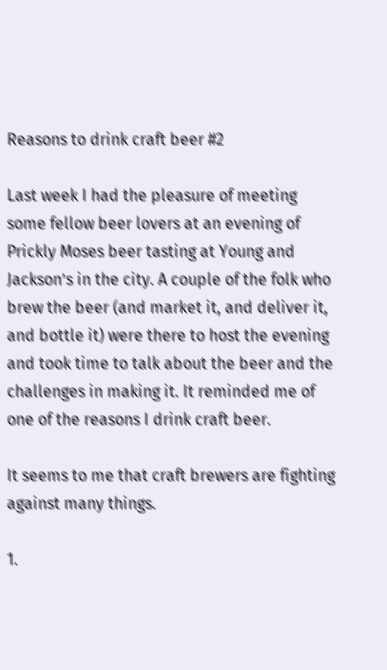Reasons to drink craft beer #2

Last week I had the pleasure of meeting some fellow beer lovers at an evening of Prickly Moses beer tasting at Young and Jackson’s in the city. A couple of the folk who brew the beer (and market it, and deliver it, and bottle it) were there to host the evening and took time to talk about the beer and the challenges in making it. It reminded me of one of the reasons I drink craft beer.

It seems to me that craft brewers are fighting against many things.

1.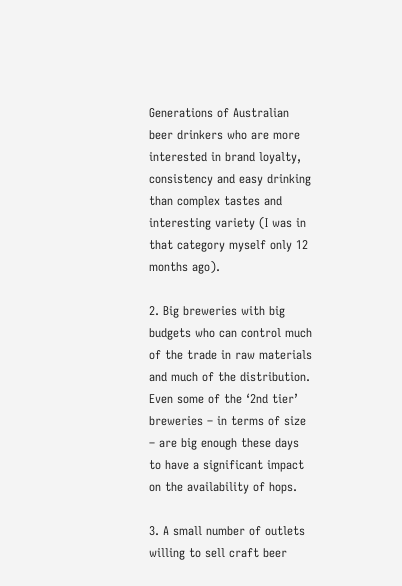Generations of Australian beer drinkers who are more interested in brand loyalty, consistency and easy drinking than complex tastes and interesting variety (I was in that category myself only 12 months ago).

2. Big breweries with big budgets who can control much of the trade in raw materials and much of the distribution. Even some of the ‘2nd tier’  breweries – in terms of size – are big enough these days to have a significant impact on the availability of hops.

3. A small number of outlets willing to sell craft beer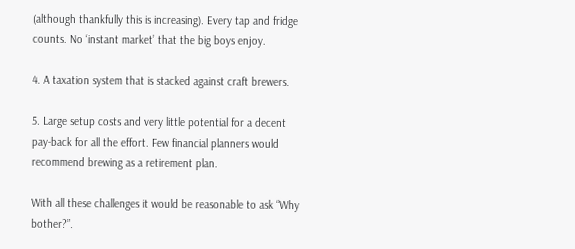(although thankfully this is increasing). Every tap and fridge counts. No ‘instant market’ that the big boys enjoy.

4. A taxation system that is stacked against craft brewers.

5. Large setup costs and very little potential for a decent pay-back for all the effort. Few financial planners would recommend brewing as a retirement plan.

With all these challenges it would be reasonable to ask “Why bother?”.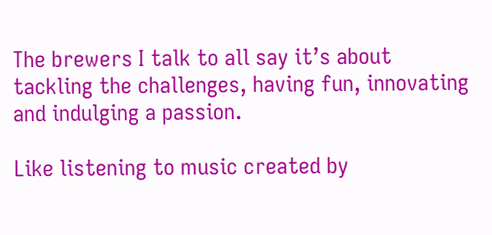The brewers I talk to all say it’s about tackling the challenges, having fun, innovating and indulging a passion.

Like listening to music created by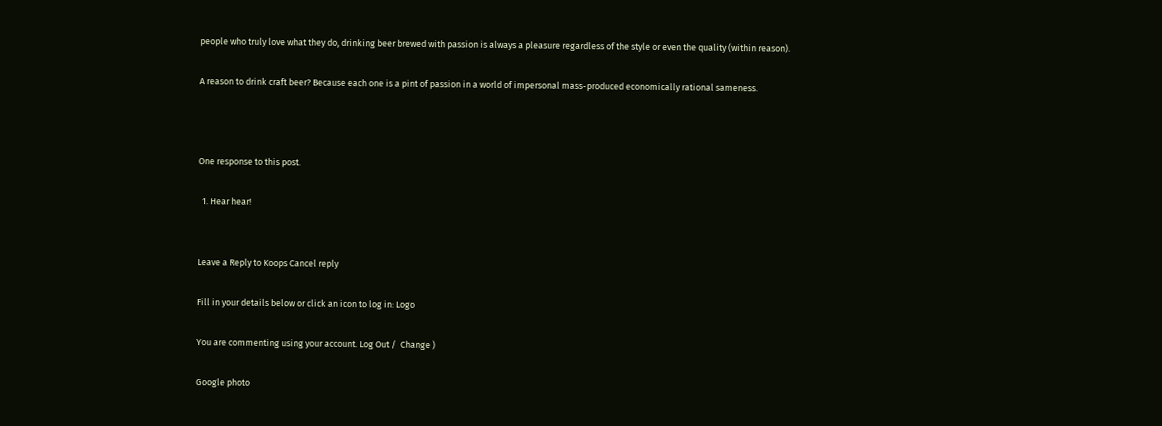people who truly love what they do, drinking beer brewed with passion is always a pleasure regardless of the style or even the quality (within reason).

A reason to drink craft beer? Because each one is a pint of passion in a world of impersonal mass-produced economically rational sameness.



One response to this post.

  1. Hear hear!


Leave a Reply to Koops Cancel reply

Fill in your details below or click an icon to log in: Logo

You are commenting using your account. Log Out /  Change )

Google photo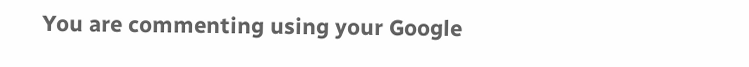You are commenting using your Google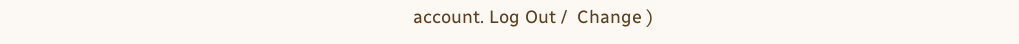account. Log Out /  Change )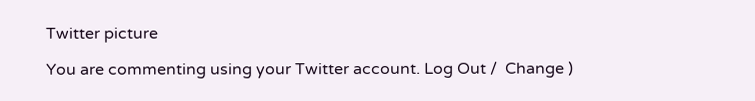Twitter picture

You are commenting using your Twitter account. Log Out /  Change )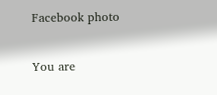Facebook photo

You are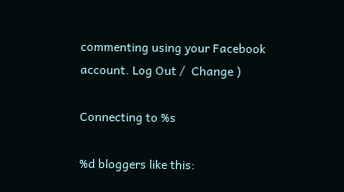commenting using your Facebook account. Log Out /  Change )

Connecting to %s

%d bloggers like this: